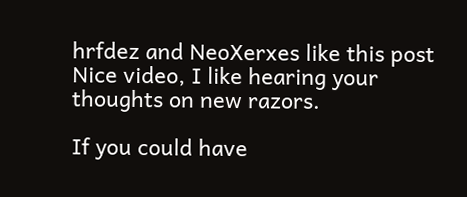hrfdez and NeoXerxes like this post
Nice video, I like hearing your thoughts on new razors.

If you could have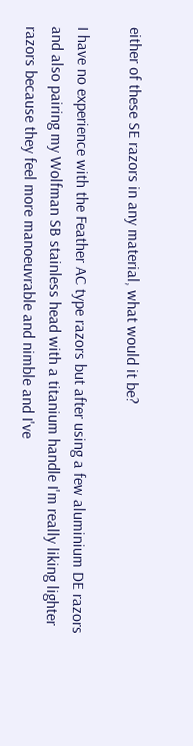either of these SE razors in any material, what would it be?

I have no experience with the Feather AC type razors but after using a few aluminium DE razors and also pairing my Wolfman SB stainless head with a titanium handle I'm really liking lighter razors because they feel more manoeuvrable and nimble and I've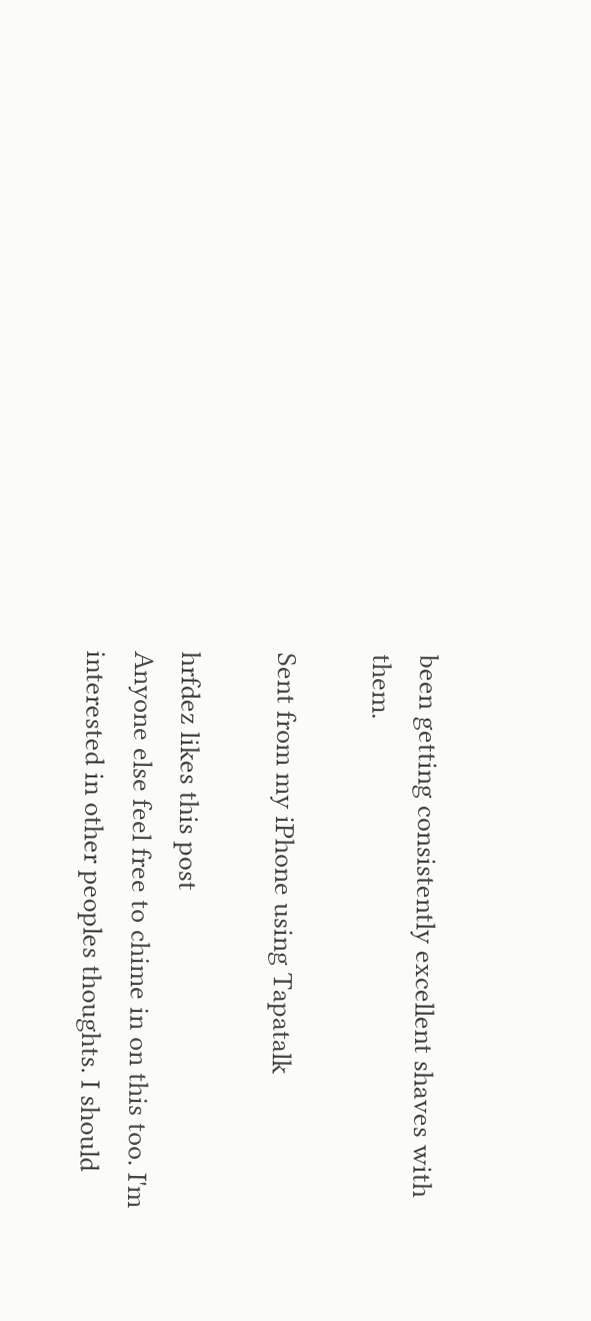been getting consistently excellent shaves with them.

Sent from my iPhone using Tapatalk

hrfdez likes this post
Anyone else feel free to chime in on this too. I'm interested in other peoples thoughts. I should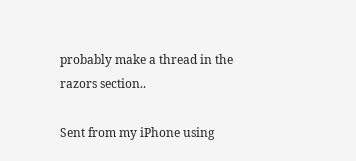probably make a thread in the razors section..

Sent from my iPhone using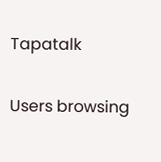Tapatalk

Users browsing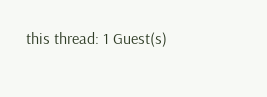this thread: 1 Guest(s)